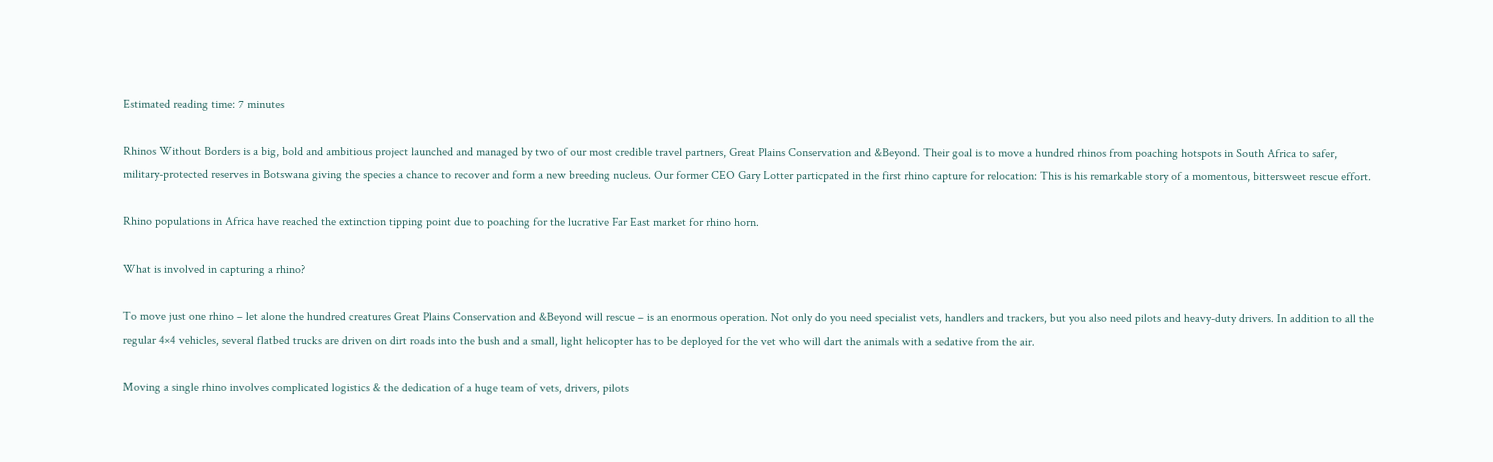Estimated reading time: 7 minutes

Rhinos Without Borders is a big, bold and ambitious project launched and managed by two of our most credible travel partners, Great Plains Conservation and &Beyond. Their goal is to move a hundred rhinos from poaching hotspots in South Africa to safer, military-protected reserves in Botswana giving the species a chance to recover and form a new breeding nucleus. Our former CEO Gary Lotter particpated in the first rhino capture for relocation: This is his remarkable story of a momentous, bittersweet rescue effort.

Rhino populations in Africa have reached the extinction tipping point due to poaching for the lucrative Far East market for rhino horn.

What is involved in capturing a rhino?

To move just one rhino – let alone the hundred creatures Great Plains Conservation and &Beyond will rescue – is an enormous operation. Not only do you need specialist vets, handlers and trackers, but you also need pilots and heavy-duty drivers. In addition to all the regular 4×4 vehicles, several flatbed trucks are driven on dirt roads into the bush and a small, light helicopter has to be deployed for the vet who will dart the animals with a sedative from the air.

Moving a single rhino involves complicated logistics & the dedication of a huge team of vets, drivers, pilots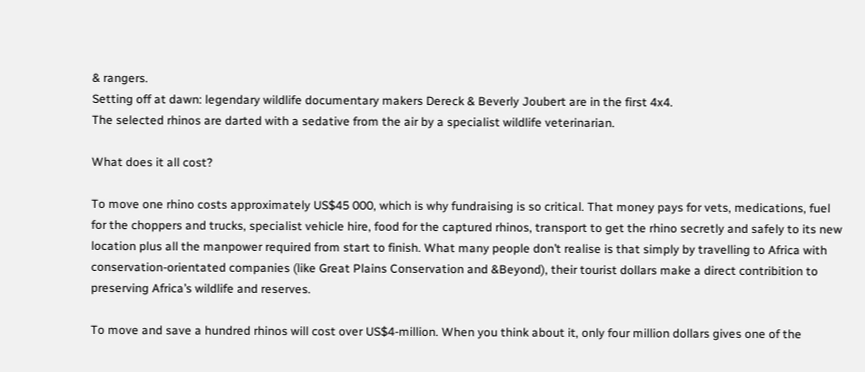& rangers.
Setting off at dawn: legendary wildlife documentary makers Dereck & Beverly Joubert are in the first 4x4.
The selected rhinos are darted with a sedative from the air by a specialist wildlife veterinarian.

What does it all cost?

To move one rhino costs approximately US$45 000, which is why fundraising is so critical. That money pays for vets, medications, fuel for the choppers and trucks, specialist vehicle hire, food for the captured rhinos, transport to get the rhino secretly and safely to its new location plus all the manpower required from start to finish. What many people don’t realise is that simply by travelling to Africa with conservation-orientated companies (like Great Plains Conservation and &Beyond), their tourist dollars make a direct contribition to preserving Africa’s wildlife and reserves.

To move and save a hundred rhinos will cost over US$4-million. When you think about it, only four million dollars gives one of the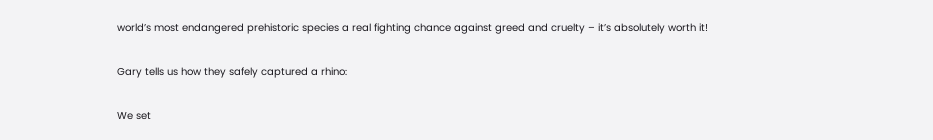world’s most endangered prehistoric species a real fighting chance against greed and cruelty – it’s absolutely worth it!

Gary tells us how they safely captured a rhino:

We set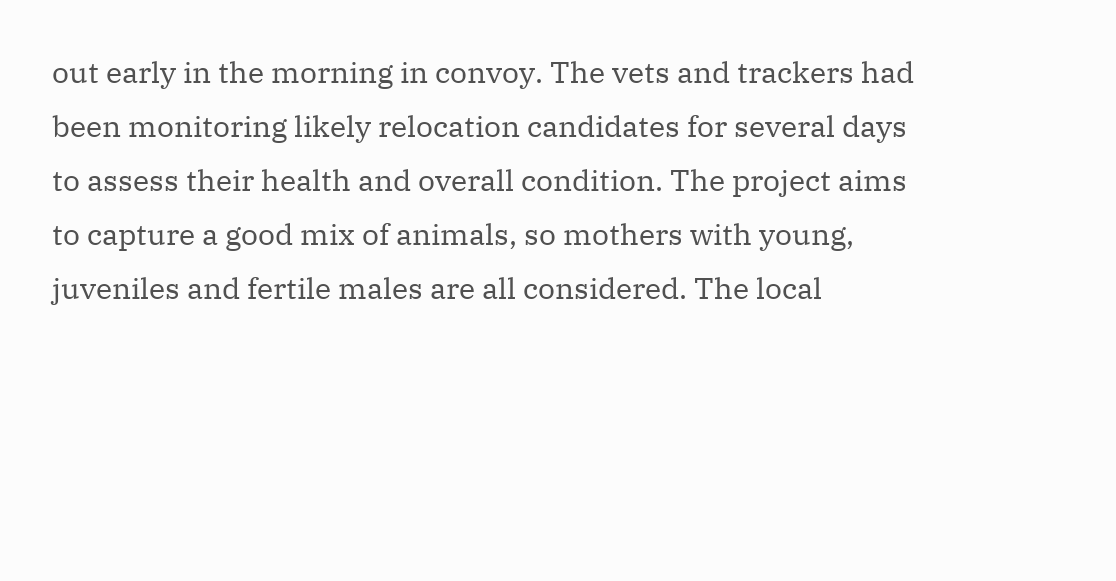out early in the morning in convoy. The vets and trackers had been monitoring likely relocation candidates for several days to assess their health and overall condition. The project aims to capture a good mix of animals, so mothers with young, juveniles and fertile males are all considered. The local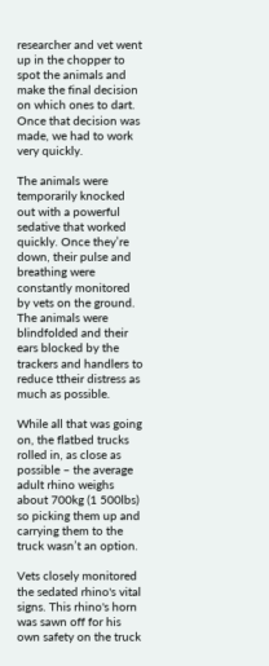researcher and vet went up in the chopper to spot the animals and make the final decision on which ones to dart. Once that decision was made, we had to work very quickly.

The animals were temporarily knocked out with a powerful sedative that worked quickly. Once they’re down, their pulse and breathing were constantly monitored by vets on the ground. The animals were blindfolded and their ears blocked by the trackers and handlers to reduce ttheir distress as much as possible.

While all that was going on, the flatbed trucks rolled in, as close as possible – the average adult rhino weighs about 700kg (1 500lbs) so picking them up and carrying them to the truck wasn’t an option.

Vets closely monitored the sedated rhino's vital signs. This rhino's horn was sawn off for his own safety on the truck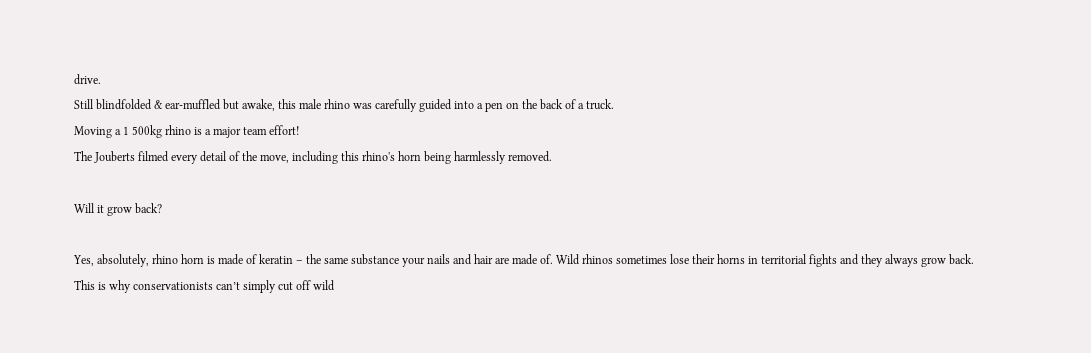drive.
Still blindfolded & ear-muffled but awake, this male rhino was carefully guided into a pen on the back of a truck.
Moving a 1 500kg rhino is a major team effort!
The Jouberts filmed every detail of the move, including this rhino's horn being harmlessly removed.

Will it grow back?

Yes, absolutely, rhino horn is made of keratin – the same substance your nails and hair are made of. Wild rhinos sometimes lose their horns in territorial fights and they always grow back. This is why conservationists can’t simply cut off wild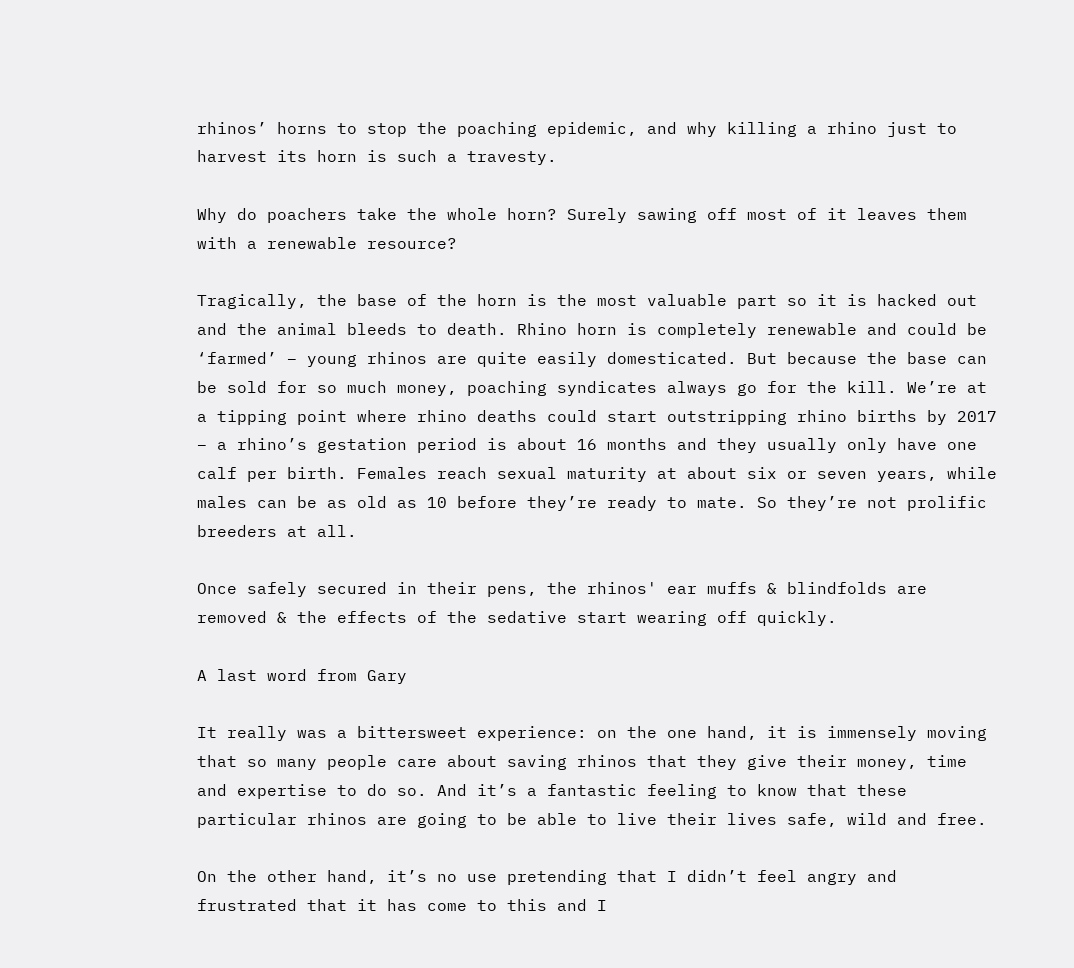rhinos’ horns to stop the poaching epidemic, and why killing a rhino just to harvest its horn is such a travesty.

Why do poachers take the whole horn? Surely sawing off most of it leaves them with a renewable resource?

Tragically, the base of the horn is the most valuable part so it is hacked out and the animal bleeds to death. Rhino horn is completely renewable and could be ‘farmed’ – young rhinos are quite easily domesticated. But because the base can be sold for so much money, poaching syndicates always go for the kill. We’re at a tipping point where rhino deaths could start outstripping rhino births by 2017 – a rhino’s gestation period is about 16 months and they usually only have one calf per birth. Females reach sexual maturity at about six or seven years, while males can be as old as 10 before they’re ready to mate. So they’re not prolific breeders at all.

Once safely secured in their pens, the rhinos' ear muffs & blindfolds are removed & the effects of the sedative start wearing off quickly.

A last word from Gary

It really was a bittersweet experience: on the one hand, it is immensely moving that so many people care about saving rhinos that they give their money, time and expertise to do so. And it’s a fantastic feeling to know that these particular rhinos are going to be able to live their lives safe, wild and free.

On the other hand, it’s no use pretending that I didn’t feel angry and frustrated that it has come to this and I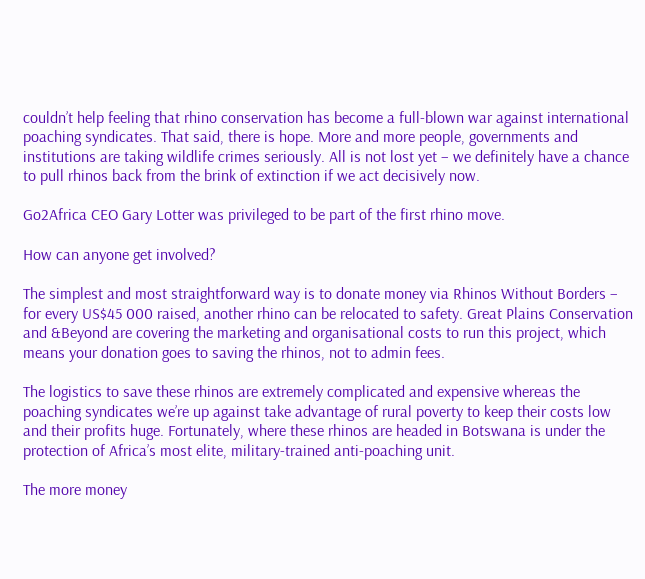couldn’t help feeling that rhino conservation has become a full-blown war against international poaching syndicates. That said, there is hope. More and more people, governments and institutions are taking wildlife crimes seriously. All is not lost yet – we definitely have a chance to pull rhinos back from the brink of extinction if we act decisively now.

Go2Africa CEO Gary Lotter was privileged to be part of the first rhino move.

How can anyone get involved?

The simplest and most straightforward way is to donate money via Rhinos Without Borders – for every US$45 000 raised, another rhino can be relocated to safety. Great Plains Conservation and &Beyond are covering the marketing and organisational costs to run this project, which means your donation goes to saving the rhinos, not to admin fees.

The logistics to save these rhinos are extremely complicated and expensive whereas the poaching syndicates we’re up against take advantage of rural poverty to keep their costs low and their profits huge. Fortunately, where these rhinos are headed in Botswana is under the protection of Africa’s most elite, military-trained anti-poaching unit.

The more money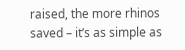raised, the more rhinos saved – it’s as simple as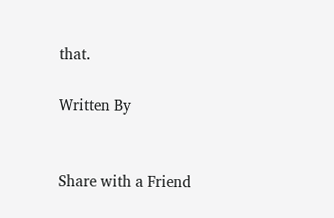that.

Written By


Share with a Friend